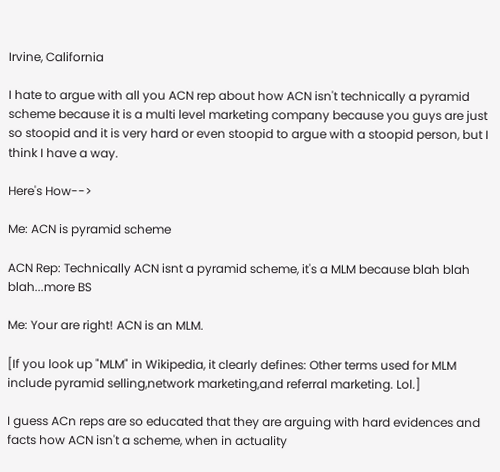Irvine, California

I hate to argue with all you ACN rep about how ACN isn't technically a pyramid scheme because it is a multi level marketing company because you guys are just so stoopid and it is very hard or even stoopid to argue with a stoopid person, but I think I have a way.

Here's How-->

Me: ACN is pyramid scheme

ACN Rep: Technically ACN isnt a pyramid scheme, it's a MLM because blah blah blah...more BS

Me: Your are right! ACN is an MLM.

[If you look up "MLM" in Wikipedia, it clearly defines: Other terms used for MLM include pyramid selling,network marketing,and referral marketing. Lol.]

I guess ACn reps are so educated that they are arguing with hard evidences and facts how ACN isn't a scheme, when in actuality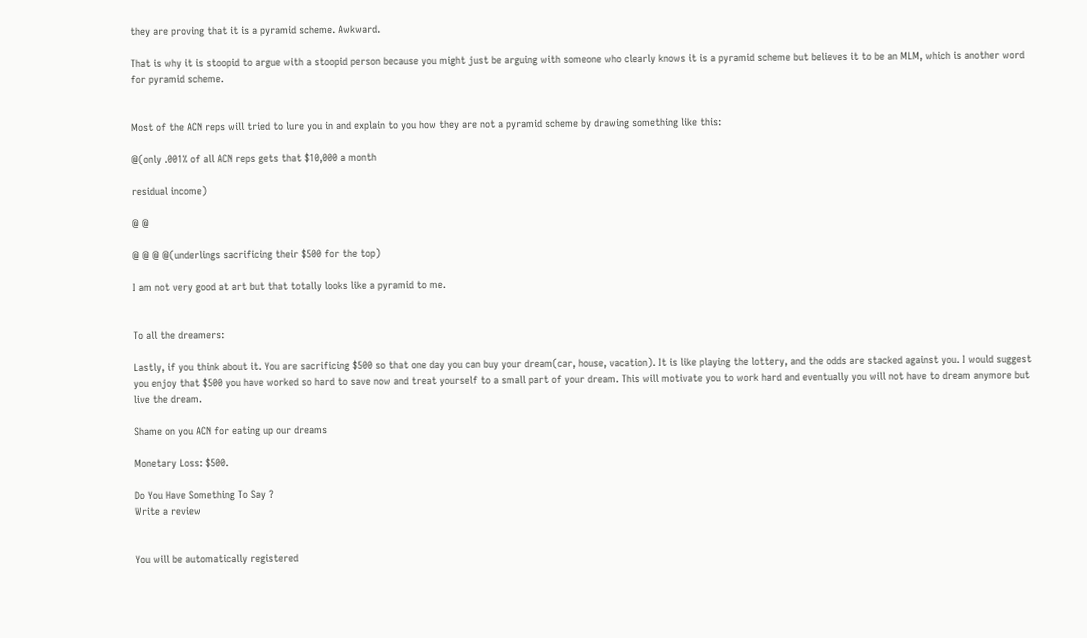they are proving that it is a pyramid scheme. Awkward.

That is why it is stoopid to argue with a stoopid person because you might just be arguing with someone who clearly knows it is a pyramid scheme but believes it to be an MLM, which is another word for pyramid scheme.


Most of the ACN reps will tried to lure you in and explain to you how they are not a pyramid scheme by drawing something like this:

@(only .001% of all ACN reps gets that $10,000 a month

residual income)

@ @

@ @ @ @(underlings sacrificing their $500 for the top)

I am not very good at art but that totally looks like a pyramid to me.


To all the dreamers:

Lastly, if you think about it. You are sacrificing $500 so that one day you can buy your dream(car, house, vacation). It is like playing the lottery, and the odds are stacked against you. I would suggest you enjoy that $500 you have worked so hard to save now and treat yourself to a small part of your dream. This will motivate you to work hard and eventually you will not have to dream anymore but live the dream.

Shame on you ACN for eating up our dreams

Monetary Loss: $500.

Do You Have Something To Say ?
Write a review


You will be automatically registered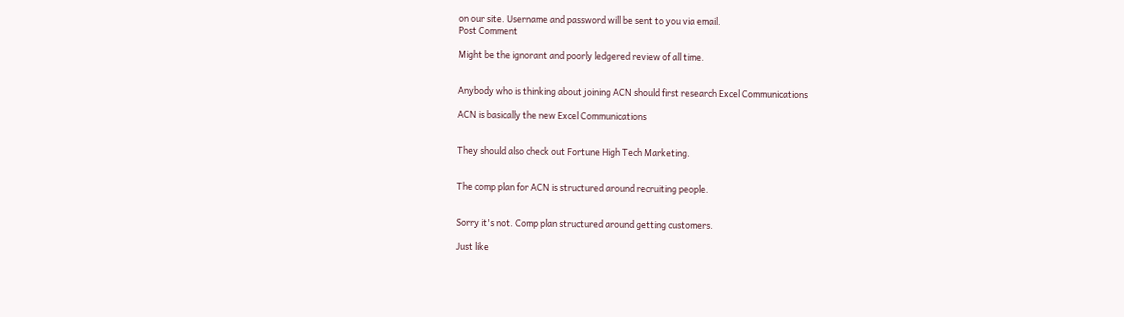on our site. Username and password will be sent to you via email.
Post Comment

Might be the ignorant and poorly ledgered review of all time.


Anybody who is thinking about joining ACN should first research Excel Communications

ACN is basically the new Excel Communications


They should also check out Fortune High Tech Marketing.


The comp plan for ACN is structured around recruiting people.


Sorry it's not. Comp plan structured around getting customers.

Just like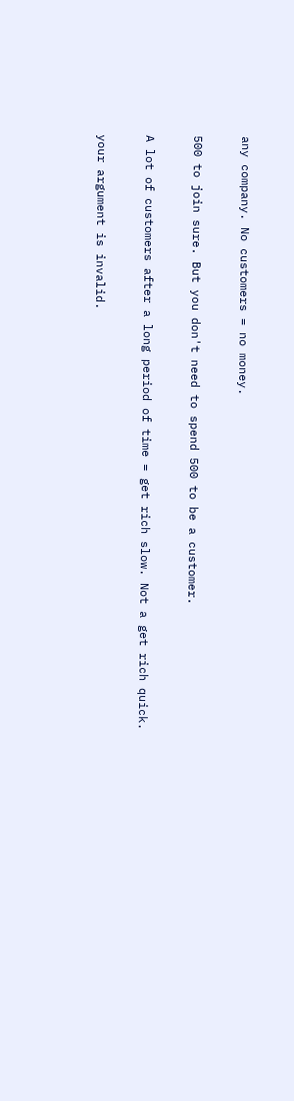any company. No customers = no money.

500 to join sure. But you don't need to spend 500 to be a customer.

A lot of customers after a long period of time = get rich slow. Not a get rich quick.

your argument is invalid.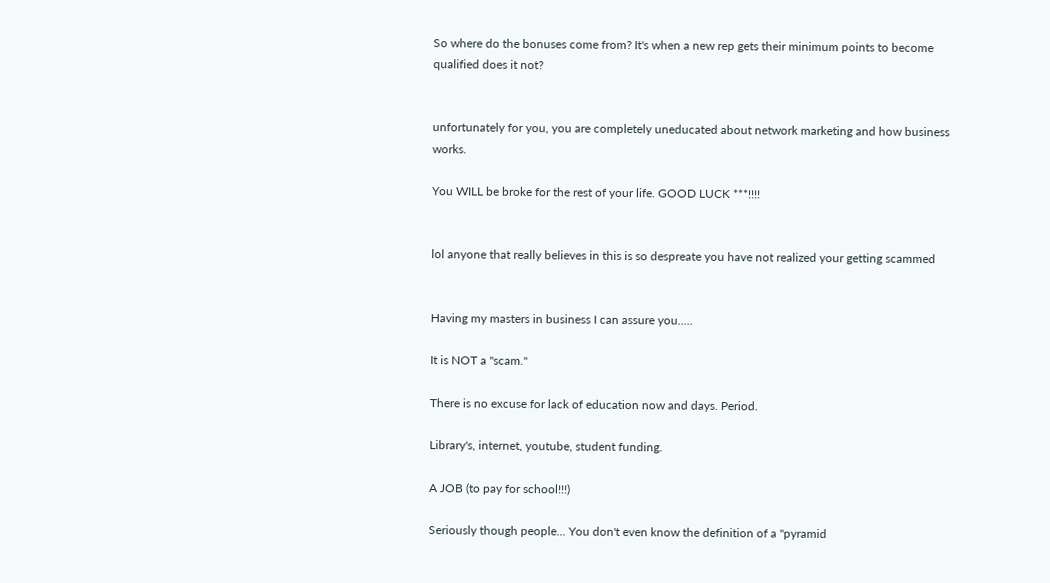So where do the bonuses come from? It's when a new rep gets their minimum points to become qualified does it not?


unfortunately for you, you are completely uneducated about network marketing and how business works.

You WILL be broke for the rest of your life. GOOD LUCK ***!!!!


lol anyone that really believes in this is so despreate you have not realized your getting scammed


Having my masters in business I can assure you.....

It is NOT a "scam."

There is no excuse for lack of education now and days. Period.

Library's, internet, youtube, student funding.

A JOB (to pay for school!!!)

Seriously though people... You don't even know the definition of a "pyramid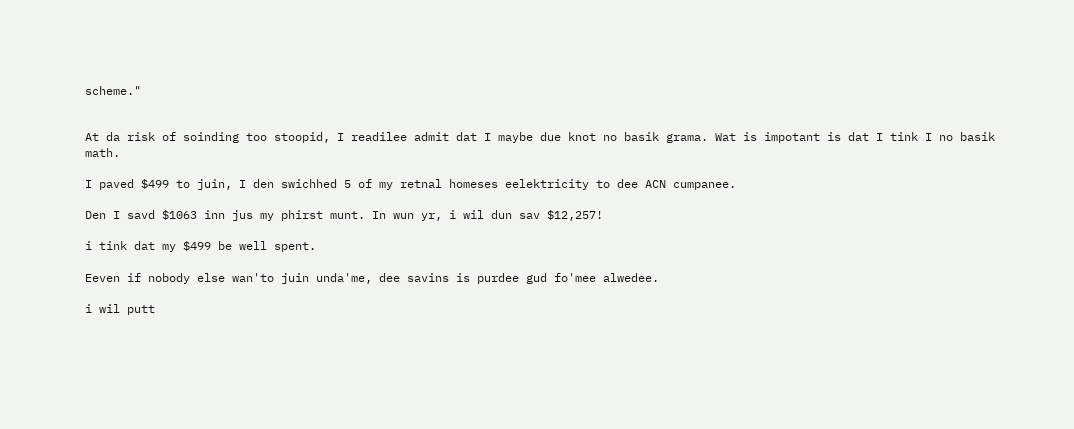scheme."


At da risk of soinding too stoopid, I readilee admit dat I maybe due knot no basik grama. Wat is impotant is dat I tink I no basik math.

I paved $499 to juin, I den swichhed 5 of my retnal homeses eelektricity to dee ACN cumpanee.

Den I savd $1063 inn jus my phirst munt. In wun yr, i wil dun sav $12,257!

i tink dat my $499 be well spent.

Eeven if nobody else wan'to juin unda'me, dee savins is purdee gud fo'mee alwedee.

i wil putt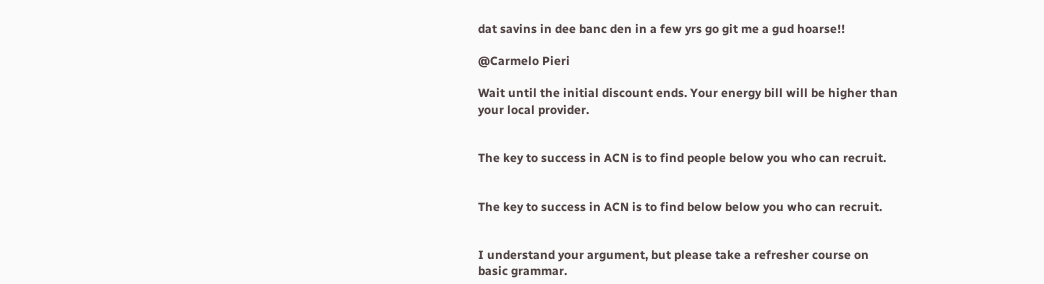dat savins in dee banc den in a few yrs go git me a gud hoarse!!

@Carmelo Pieri

Wait until the initial discount ends. Your energy bill will be higher than your local provider.


The key to success in ACN is to find people below you who can recruit.


The key to success in ACN is to find below below you who can recruit.


I understand your argument, but please take a refresher course on basic grammar.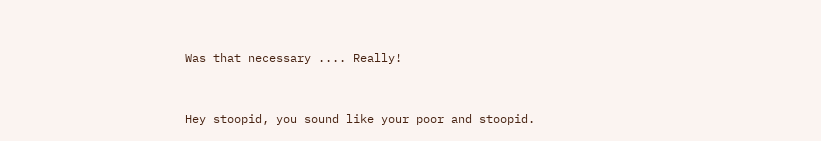Was that necessary .... Really!


Hey stoopid, you sound like your poor and stoopid.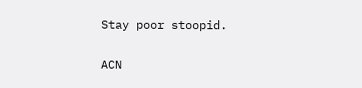Stay poor stoopid.

ACN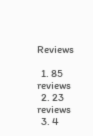Reviews

  1. 85 reviews
  2. 23 reviews
  3. 4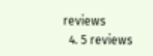reviews
  4. 5 reviews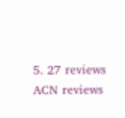5. 27 reviews
ACN reviews